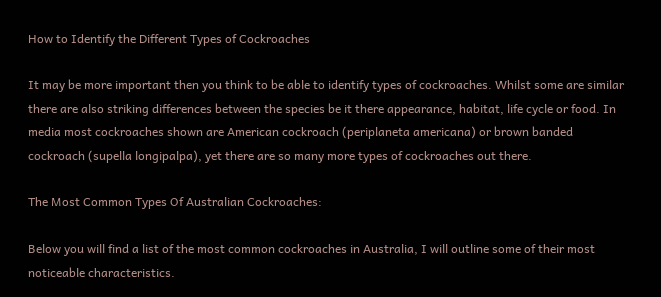How to Identify the Different Types of Cockroaches

It may be more important then you think to be able to identify types of cockroaches. Whilst some are similar there are also striking differences between the species be it there appearance, habitat, life cycle or food. In media most cockroaches shown are American cockroach (periplaneta americana) or brown banded cockroach (supella longipalpa), yet there are so many more types of cockroaches out there.

The Most Common Types Of Australian Cockroaches:

Below you will find a list of the most common cockroaches in Australia, I will outline some of their most noticeable characteristics.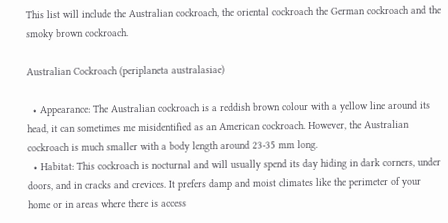This list will include the Australian cockroach, the oriental cockroach the German cockroach and the smoky brown cockroach.

Australian Cockroach (periplaneta australasiae)

  • Appearance: The Australian cockroach is a reddish brown colour with a yellow line around its head, it can sometimes me misidentified as an American cockroach. However, the Australian cockroach is much smaller with a body length around 23-35 mm long.
  • Habitat: This cockroach is nocturnal and will usually spend its day hiding in dark corners, under doors, and in cracks and crevices. It prefers damp and moist climates like the perimeter of your home or in areas where there is access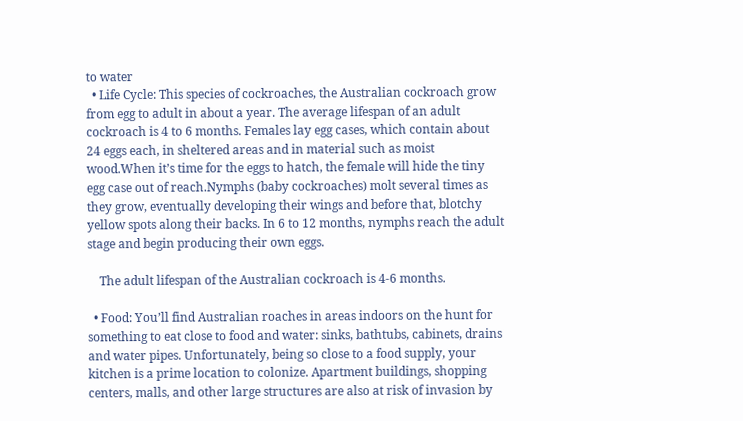to water
  • Life Cycle: This species of cockroaches, the Australian cockroach grow from egg to adult in about a year. The average lifespan of an adult cockroach is 4 to 6 months. Females lay egg cases, which contain about 24 eggs each, in sheltered areas and in material such as moist wood.When it’s time for the eggs to hatch, the female will hide the tiny egg case out of reach.Nymphs (baby cockroaches) molt several times as they grow, eventually developing their wings and before that, blotchy yellow spots along their backs. In 6 to 12 months, nymphs reach the adult stage and begin producing their own eggs.

    The adult lifespan of the Australian cockroach is 4-6 months.

  • Food: You’ll find Australian roaches in areas indoors on the hunt for something to eat close to food and water: sinks, bathtubs, cabinets, drains and water pipes. Unfortunately, being so close to a food supply, your kitchen is a prime location to colonize. Apartment buildings, shopping centers, malls, and other large structures are also at risk of invasion by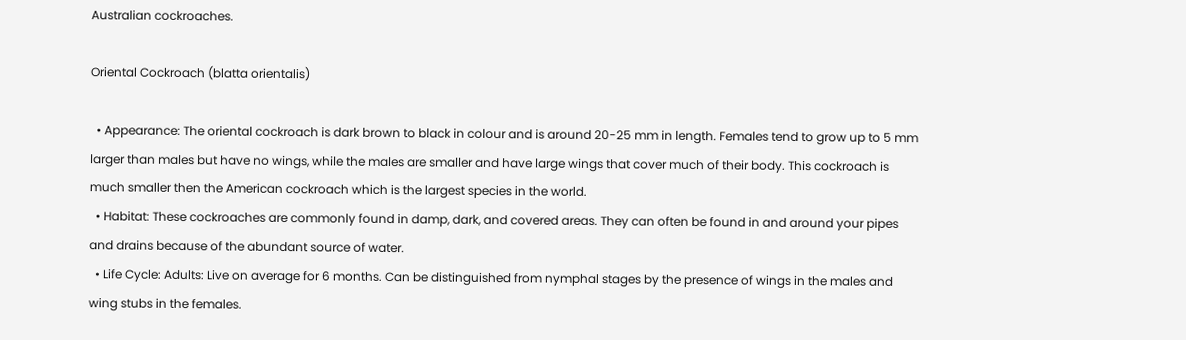Australian cockroaches.

Oriental Cockroach (blatta orientalis)

  • Appearance: The oriental cockroach is dark brown to black in colour and is around 20-25 mm in length. Females tend to grow up to 5 mm larger than males but have no wings, while the males are smaller and have large wings that cover much of their body. This cockroach is much smaller then the American cockroach which is the largest species in the world.
  • Habitat: These cockroaches are commonly found in damp, dark, and covered areas. They can often be found in and around your pipes and drains because of the abundant source of water.
  • Life Cycle: Adults: Live on average for 6 months. Can be distinguished from nymphal stages by the presence of wings in the males and wing stubs in the females.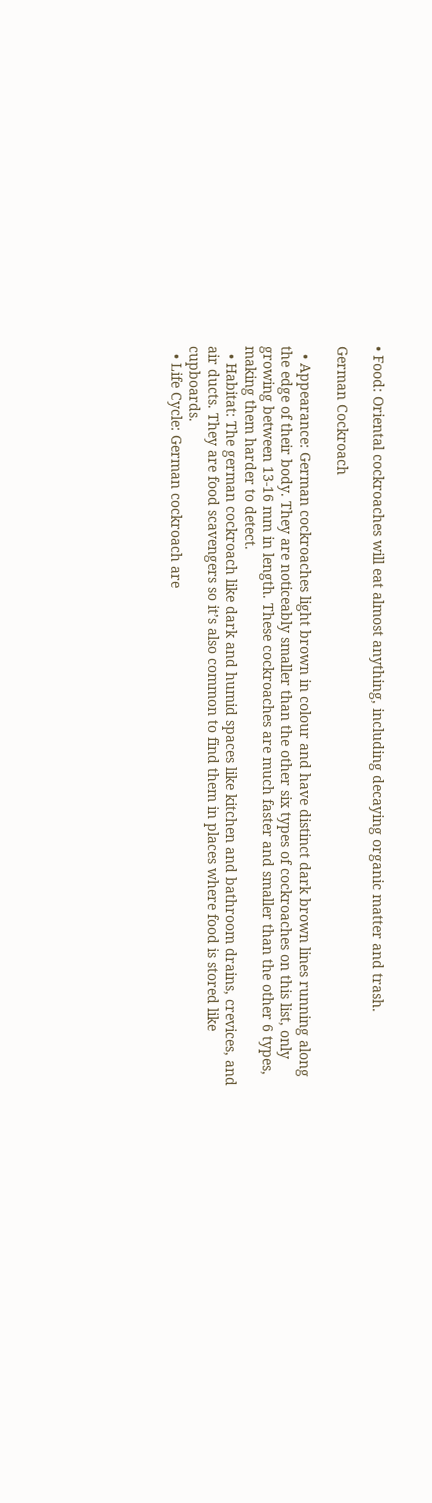• Food: Oriental cockroaches will eat almost anything, including decaying organic matter and trash.

German Cockroach

  • Appearance: German cockroaches light brown in colour and have distinct dark brown lines running along the edge of their body. They are noticeably smaller than the other six types of cockroaches on this list, only growing between 13-16 mm in length. These cockroaches are much faster and smaller than the other 6 types, making them harder to detect.
  • Habitat: The german cockroach like dark and humid spaces like kitchen and bathroom drains, crevices, and air ducts. They are food scavengers so it’s also common to find them in places where food is stored like cupboards.
  • Life Cycle: German cockroach are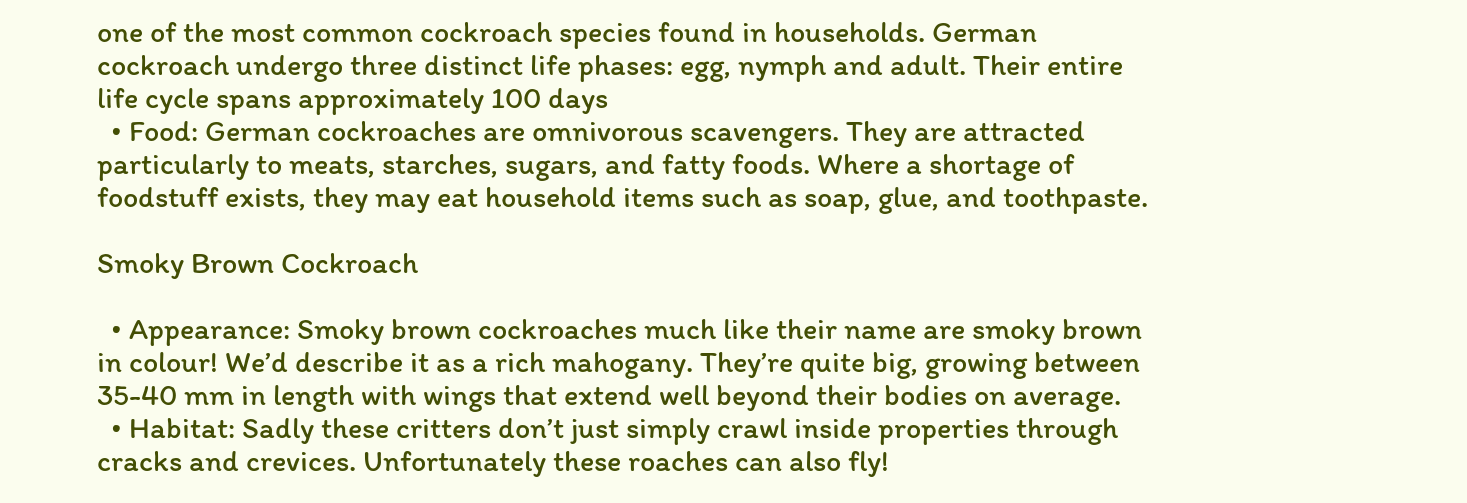one of the most common cockroach species found in households. German cockroach undergo three distinct life phases: egg, nymph and adult. Their entire life cycle spans approximately 100 days
  • Food: German cockroaches are omnivorous scavengers. They are attracted particularly to meats, starches, sugars, and fatty foods. Where a shortage of foodstuff exists, they may eat household items such as soap, glue, and toothpaste.

Smoky Brown Cockroach

  • Appearance: Smoky brown cockroaches much like their name are smoky brown in colour! We’d describe it as a rich mahogany. They’re quite big, growing between 35-40 mm in length with wings that extend well beyond their bodies on average.
  • Habitat: Sadly these critters don’t just simply crawl inside properties through cracks and crevices. Unfortunately these roaches can also fly!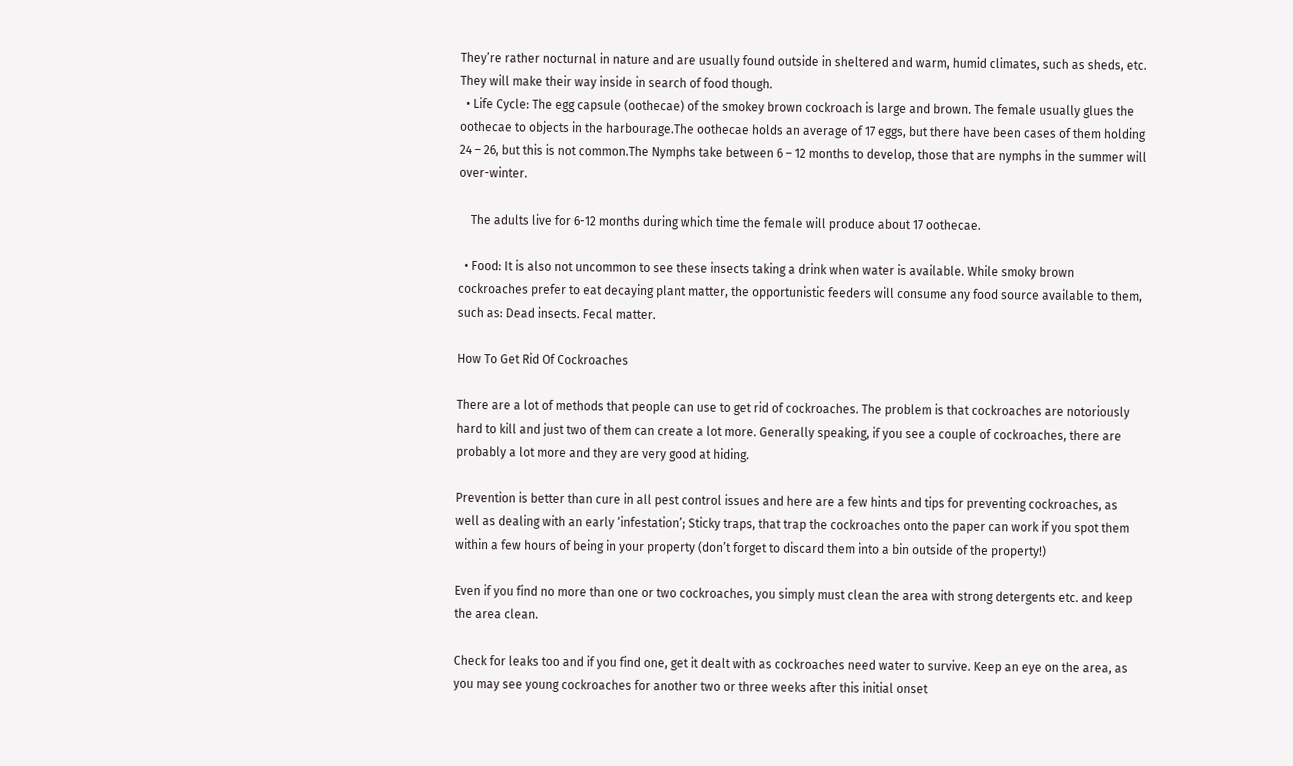They’re rather nocturnal in nature and are usually found outside in sheltered and warm, humid climates, such as sheds, etc. They will make their way inside in search of food though.
  • Life Cycle: The egg capsule (oothecae) of the smokey brown cockroach is large and brown. The female usually glues the oothecae to objects in the harbourage.The oothecae holds an average of 17 eggs, but there have been cases of them holding 24 – 26, but this is not common.The Nymphs take between 6 – 12 months to develop, those that are nymphs in the summer will over-winter.

    The adults live for 6-12 months during which time the female will produce about 17 oothecae.

  • Food: It is also not uncommon to see these insects taking a drink when water is available. While smoky brown cockroaches prefer to eat decaying plant matter, the opportunistic feeders will consume any food source available to them, such as: Dead insects. Fecal matter.

How To Get Rid Of Cockroaches

There are a lot of methods that people can use to get rid of cockroaches. The problem is that cockroaches are notoriously hard to kill and just two of them can create a lot more. Generally speaking, if you see a couple of cockroaches, there are probably a lot more and they are very good at hiding.

Prevention is better than cure in all pest control issues and here are a few hints and tips for preventing cockroaches, as well as dealing with an early ‘infestation’; Sticky traps, that trap the cockroaches onto the paper can work if you spot them within a few hours of being in your property (don’t forget to discard them into a bin outside of the property!)

Even if you find no more than one or two cockroaches, you simply must clean the area with strong detergents etc. and keep the area clean.

Check for leaks too and if you find one, get it dealt with as cockroaches need water to survive. Keep an eye on the area, as you may see young cockroaches for another two or three weeks after this initial onset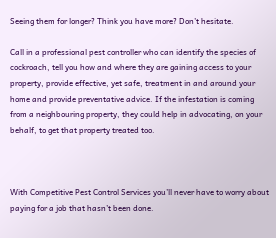Seeing them for longer? Think you have more? Don’t hesitate.

Call in a professional pest controller who can identify the species of cockroach, tell you how and where they are gaining access to your property, provide effective, yet safe, treatment in and around your home and provide preventative advice. If the infestation is coming from a neighbouring property, they could help in advocating, on your behalf, to get that property treated too.



With Competitive Pest Control Services you’ll never have to worry about paying for a job that hasn’t been done.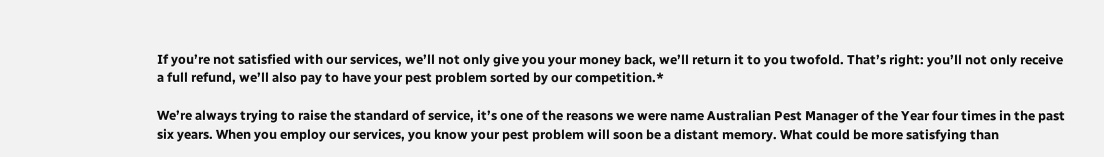If you’re not satisfied with our services, we’ll not only give you your money back, we’ll return it to you twofold. That’s right: you’ll not only receive a full refund, we’ll also pay to have your pest problem sorted by our competition.*

We’re always trying to raise the standard of service, it’s one of the reasons we were name Australian Pest Manager of the Year four times in the past six years. When you employ our services, you know your pest problem will soon be a distant memory. What could be more satisfying than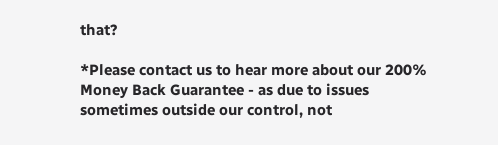that?

*Please contact us to hear more about our 200% Money Back Guarantee - as due to issues sometimes outside our control, not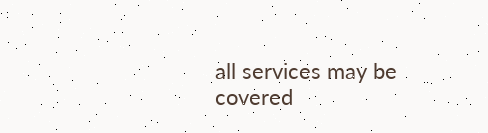all services may be covered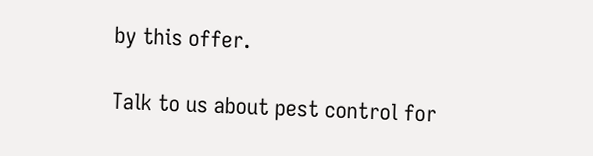by this offer.

Talk to us about pest control for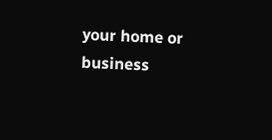your home or business